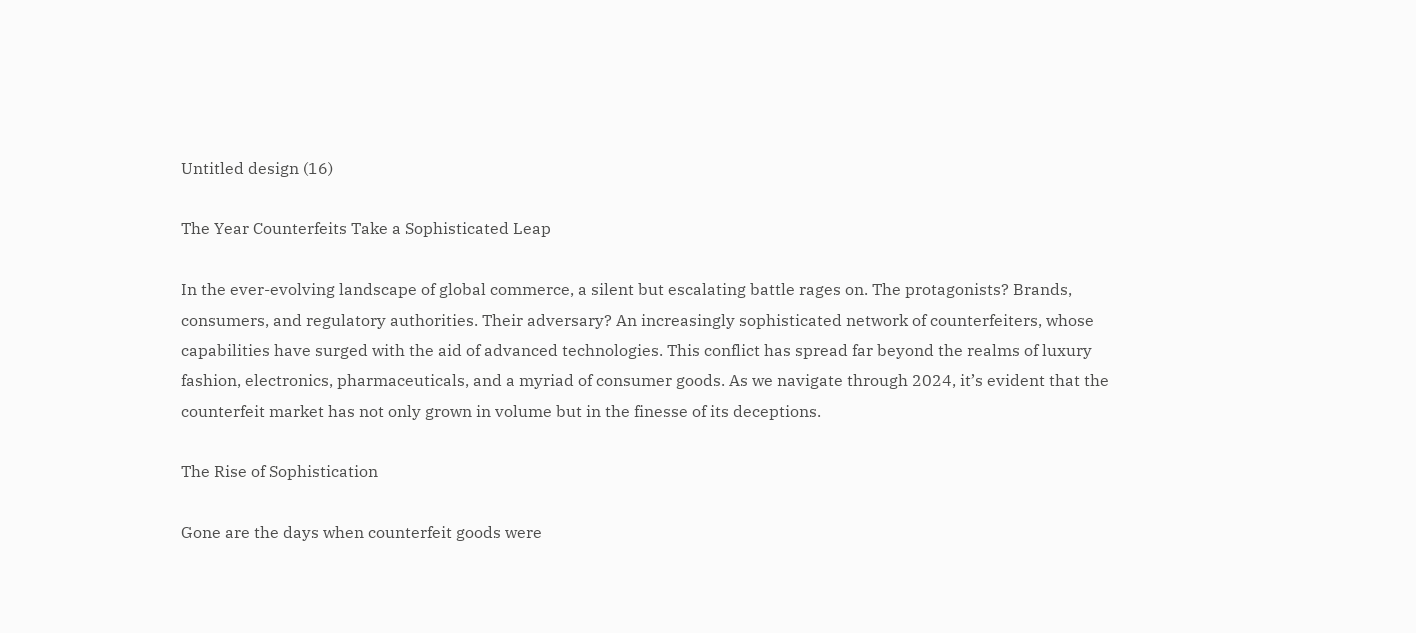Untitled design (16)

The Year Counterfeits Take a Sophisticated Leap

In the ever-evolving landscape of global commerce, a silent but escalating battle rages on. The protagonists? Brands, consumers, and regulatory authorities. Their adversary? An increasingly sophisticated network of counterfeiters, whose capabilities have surged with the aid of advanced technologies. This conflict has spread far beyond the realms of luxury fashion, electronics, pharmaceuticals, and a myriad of consumer goods. As we navigate through 2024, it’s evident that the counterfeit market has not only grown in volume but in the finesse of its deceptions.

The Rise of Sophistication

Gone are the days when counterfeit goods were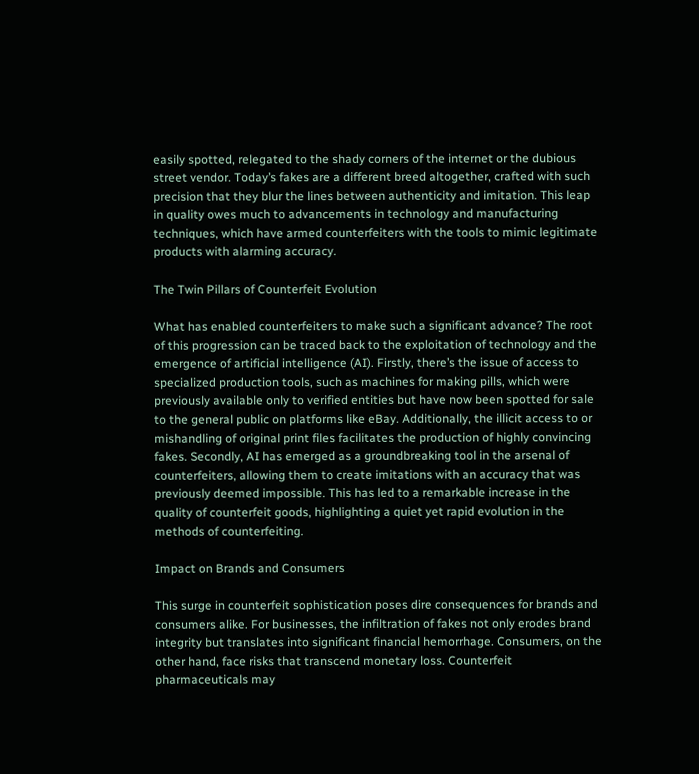easily spotted, relegated to the shady corners of the internet or the dubious street vendor. Today’s fakes are a different breed altogether, crafted with such precision that they blur the lines between authenticity and imitation. This leap in quality owes much to advancements in technology and manufacturing techniques, which have armed counterfeiters with the tools to mimic legitimate products with alarming accuracy.

The Twin Pillars of Counterfeit Evolution

What has enabled counterfeiters to make such a significant advance? The root of this progression can be traced back to the exploitation of technology and the emergence of artificial intelligence (AI). Firstly, there’s the issue of access to specialized production tools, such as machines for making pills, which were previously available only to verified entities but have now been spotted for sale to the general public on platforms like eBay. Additionally, the illicit access to or mishandling of original print files facilitates the production of highly convincing fakes. Secondly, AI has emerged as a groundbreaking tool in the arsenal of counterfeiters, allowing them to create imitations with an accuracy that was previously deemed impossible. This has led to a remarkable increase in the quality of counterfeit goods, highlighting a quiet yet rapid evolution in the methods of counterfeiting.

Impact on Brands and Consumers

This surge in counterfeit sophistication poses dire consequences for brands and consumers alike. For businesses, the infiltration of fakes not only erodes brand integrity but translates into significant financial hemorrhage. Consumers, on the other hand, face risks that transcend monetary loss. Counterfeit pharmaceuticals may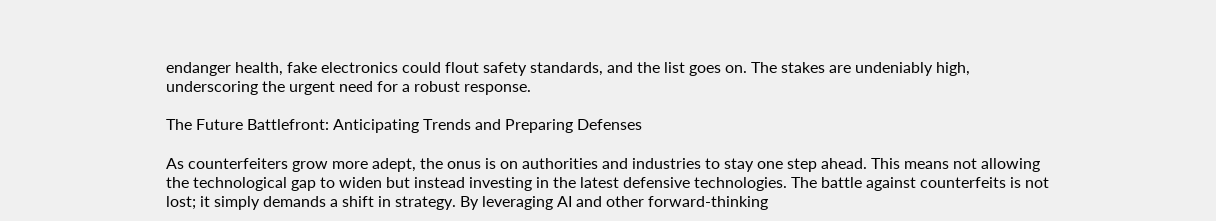endanger health, fake electronics could flout safety standards, and the list goes on. The stakes are undeniably high, underscoring the urgent need for a robust response.

The Future Battlefront: Anticipating Trends and Preparing Defenses

As counterfeiters grow more adept, the onus is on authorities and industries to stay one step ahead. This means not allowing the technological gap to widen but instead investing in the latest defensive technologies. The battle against counterfeits is not lost; it simply demands a shift in strategy. By leveraging AI and other forward-thinking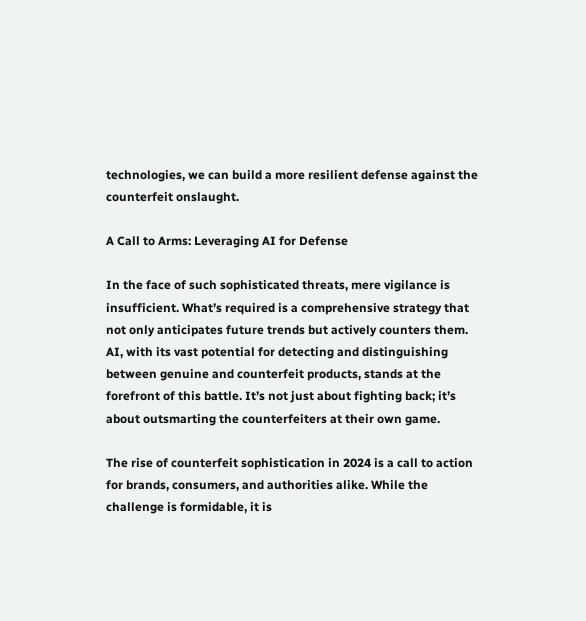technologies, we can build a more resilient defense against the counterfeit onslaught.

A Call to Arms: Leveraging AI for Defense

In the face of such sophisticated threats, mere vigilance is insufficient. What’s required is a comprehensive strategy that not only anticipates future trends but actively counters them. AI, with its vast potential for detecting and distinguishing between genuine and counterfeit products, stands at the forefront of this battle. It’s not just about fighting back; it’s about outsmarting the counterfeiters at their own game.

The rise of counterfeit sophistication in 2024 is a call to action for brands, consumers, and authorities alike. While the challenge is formidable, it is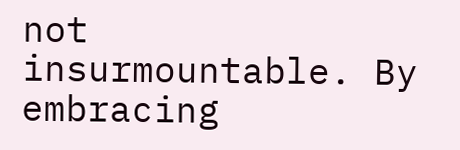not insurmountable. By embracing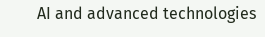AI and advanced technologies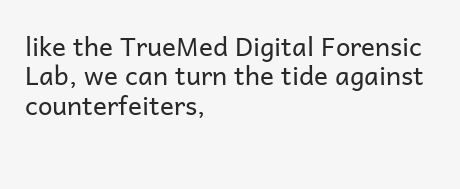like the TrueMed Digital Forensic Lab, we can turn the tide against counterfeiters,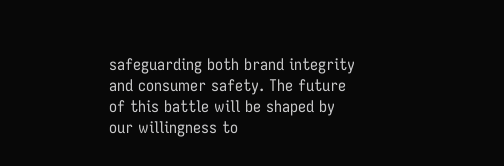safeguarding both brand integrity and consumer safety. The future of this battle will be shaped by our willingness to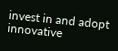invest in and adopt innovative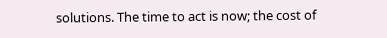solutions. The time to act is now; the cost of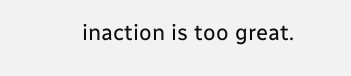inaction is too great.